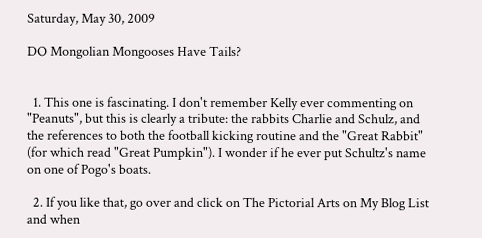Saturday, May 30, 2009

DO Mongolian Mongooses Have Tails?


  1. This one is fascinating. I don't remember Kelly ever commenting on "Peanuts", but this is clearly a tribute: the rabbits Charlie and Schulz, and the references to both the football kicking routine and the "Great Rabbit" (for which read "Great Pumpkin"). I wonder if he ever put Schultz's name on one of Pogo's boats.

  2. If you like that, go over and click on The Pictorial Arts on My Blog List and when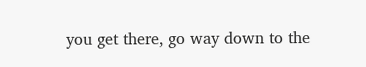you get there, go way down to the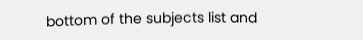bottom of the subjects list and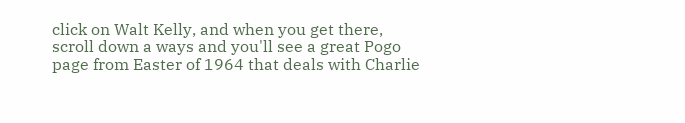click on Walt Kelly, and when you get there, scroll down a ways and you'll see a great Pogo page from Easter of 1964 that deals with Charlie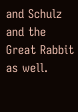and Schulz and the Great Rabbit as well.